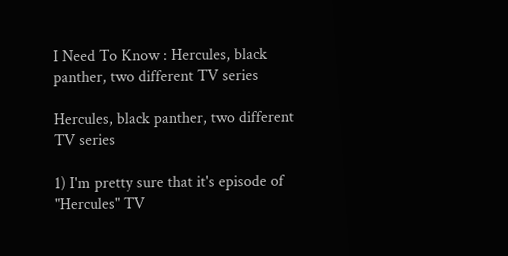I Need To Know : Hercules, black panther, two different TV series

Hercules, black panther, two different TV series

1) I'm pretty sure that it's episode of "Hercules" TV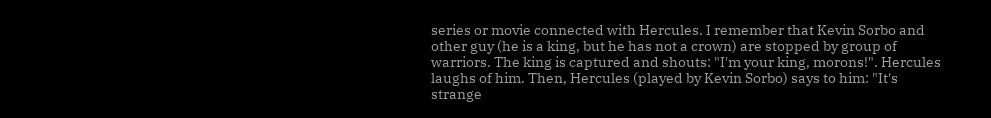series or movie connected with Hercules. I remember that Kevin Sorbo and other guy (he is a king, but he has not a crown) are stopped by group of warriors. The king is captured and shouts: "I'm your king, morons!". Hercules laughs of him. Then, Hercules (played by Kevin Sorbo) says to him: "It's strange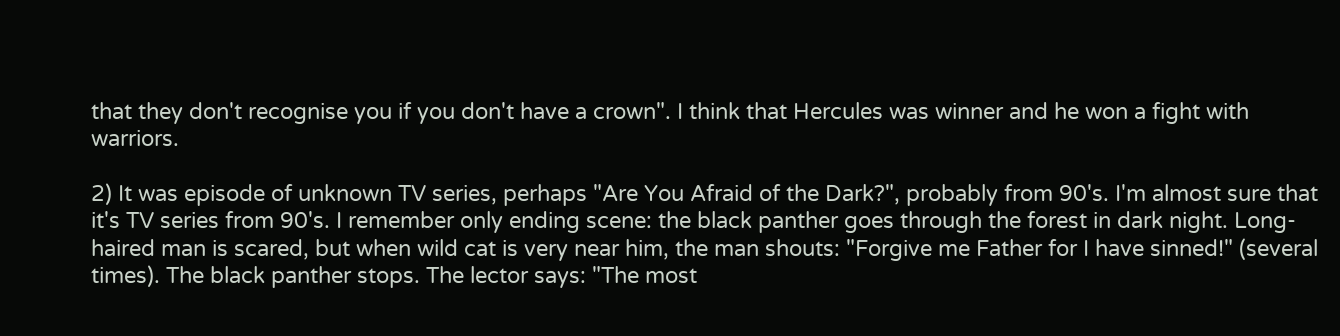that they don't recognise you if you don't have a crown". I think that Hercules was winner and he won a fight with warriors.

2) It was episode of unknown TV series, perhaps "Are You Afraid of the Dark?", probably from 90's. I'm almost sure that it's TV series from 90's. I remember only ending scene: the black panther goes through the forest in dark night. Long-haired man is scared, but when wild cat is very near him, the man shouts: "Forgive me Father for I have sinned!" (several times). The black panther stops. The lector says: "The most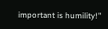important is humility!"